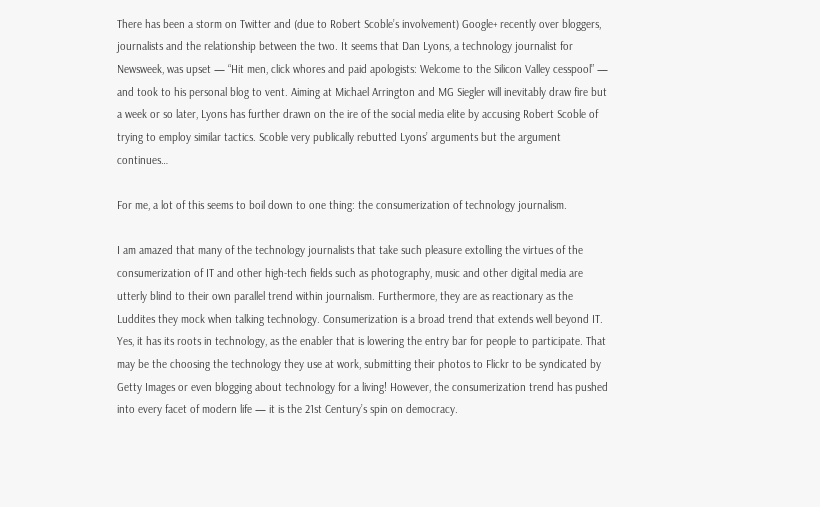There has been a storm on Twitter and (due to Robert Scoble’s involvement) Google+ recently over bloggers, journalists and the relationship between the two. It seems that Dan Lyons, a technology journalist for Newsweek, was upset — “Hit men, click whores and paid apologists: Welcome to the Silicon Valley cesspool” — and took to his personal blog to vent. Aiming at Michael Arrington and MG Siegler will inevitably draw fire but a week or so later, Lyons has further drawn on the ire of the social media elite by accusing Robert Scoble of trying to employ similar tactics. Scoble very publically rebutted Lyons’ arguments but the argument continues…

For me, a lot of this seems to boil down to one thing: the consumerization of technology journalism.

I am amazed that many of the technology journalists that take such pleasure extolling the virtues of the consumerization of IT and other high-tech fields such as photography, music and other digital media are utterly blind to their own parallel trend within journalism. Furthermore, they are as reactionary as the Luddites they mock when talking technology. Consumerization is a broad trend that extends well beyond IT. Yes, it has its roots in technology, as the enabler that is lowering the entry bar for people to participate. That may be the choosing the technology they use at work, submitting their photos to Flickr to be syndicated by Getty Images or even blogging about technology for a living! However, the consumerization trend has pushed into every facet of modern life — it is the 21st Century’s spin on democracy.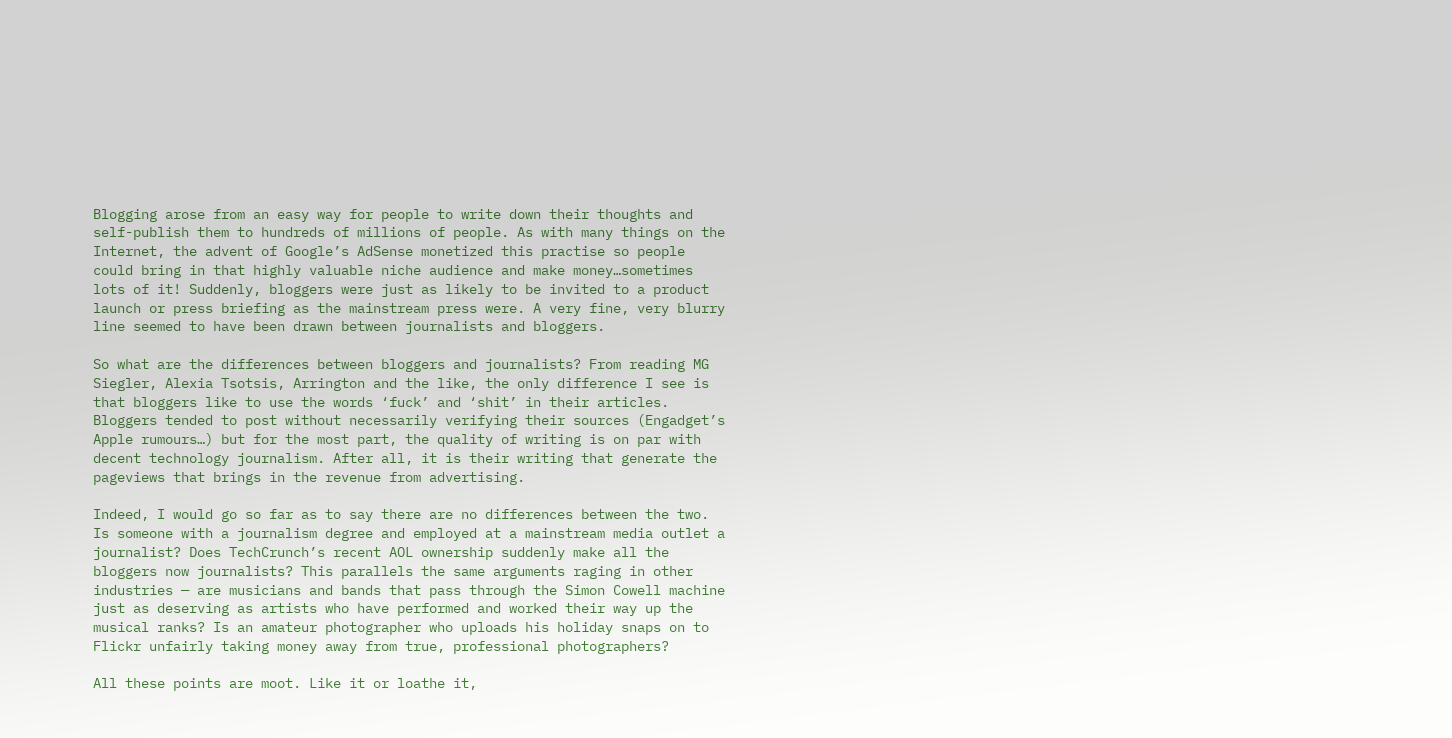Blogging arose from an easy way for people to write down their thoughts and self-publish them to hundreds of millions of people. As with many things on the Internet, the advent of Google’s AdSense monetized this practise so people could bring in that highly valuable niche audience and make money…sometimes lots of it! Suddenly, bloggers were just as likely to be invited to a product launch or press briefing as the mainstream press were. A very fine, very blurry line seemed to have been drawn between journalists and bloggers.

So what are the differences between bloggers and journalists? From reading MG Siegler, Alexia Tsotsis, Arrington and the like, the only difference I see is that bloggers like to use the words ‘fuck’ and ‘shit’ in their articles. Bloggers tended to post without necessarily verifying their sources (Engadget’s Apple rumours…) but for the most part, the quality of writing is on par with decent technology journalism. After all, it is their writing that generate the pageviews that brings in the revenue from advertising.

Indeed, I would go so far as to say there are no differences between the two. Is someone with a journalism degree and employed at a mainstream media outlet a journalist? Does TechCrunch’s recent AOL ownership suddenly make all the bloggers now journalists? This parallels the same arguments raging in other industries — are musicians and bands that pass through the Simon Cowell machine just as deserving as artists who have performed and worked their way up the musical ranks? Is an amateur photographer who uploads his holiday snaps on to Flickr unfairly taking money away from true, professional photographers?

All these points are moot. Like it or loathe it,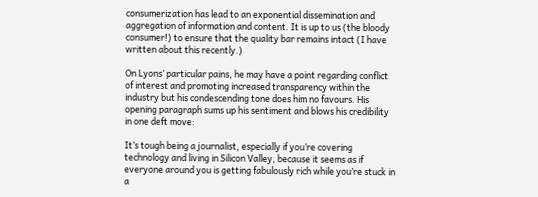consumerization has lead to an exponential dissemination and aggregation of information and content. It is up to us (the bloody consumer!) to ensure that the quality bar remains intact (I have written about this recently.)

On Lyons’ particular pains, he may have a point regarding conflict of interest and promoting increased transparency within the industry but his condescending tone does him no favours. His opening paragraph sums up his sentiment and blows his credibility in one deft move:

It’s tough being a journalist, especially if you’re covering technology and living in Silicon Valley, because it seems as if everyone around you is getting fabulously rich while you’re stuck in a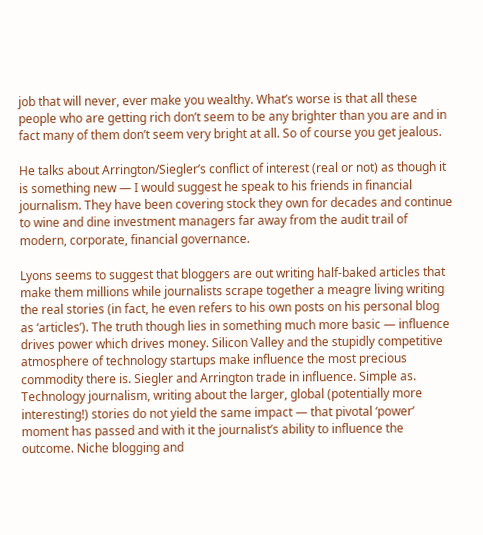job that will never, ever make you wealthy. What’s worse is that all these people who are getting rich don’t seem to be any brighter than you are and in fact many of them don’t seem very bright at all. So of course you get jealous.

He talks about Arrington/Siegler’s conflict of interest (real or not) as though it is something new — I would suggest he speak to his friends in financial journalism. They have been covering stock they own for decades and continue to wine and dine investment managers far away from the audit trail of modern, corporate, financial governance.

Lyons seems to suggest that bloggers are out writing half-baked articles that make them millions while journalists scrape together a meagre living writing the real stories (in fact, he even refers to his own posts on his personal blog as ‘articles’). The truth though lies in something much more basic — influence drives power which drives money. Silicon Valley and the stupidly competitive atmosphere of technology startups make influence the most precious commodity there is. Siegler and Arrington trade in influence. Simple as. Technology journalism, writing about the larger, global (potentially more interesting!) stories do not yield the same impact — that pivotal ‘power’ moment has passed and with it the journalist’s ability to influence the outcome. Niche blogging and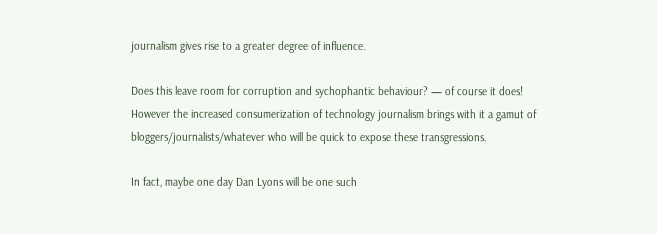journalism gives rise to a greater degree of influence.

Does this leave room for corruption and sychophantic behaviour? — of course it does! However the increased consumerization of technology journalism brings with it a gamut of bloggers/journalists/whatever who will be quick to expose these transgressions.

In fact, maybe one day Dan Lyons will be one such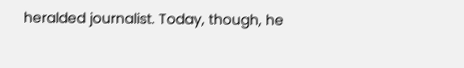heralded journalist. Today, though, he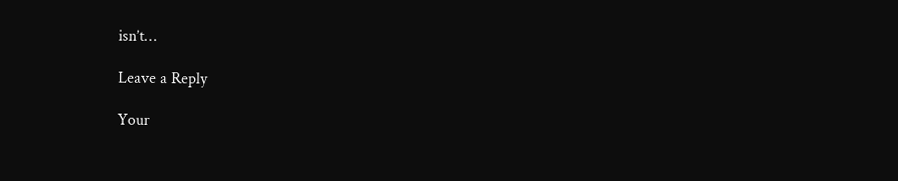isn’t…

Leave a Reply

Your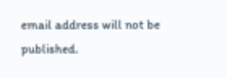email address will not be published.